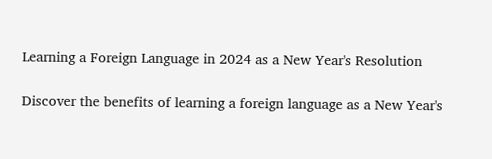Learning a Foreign Language in 2024 as a New Year's Resolution

Discover the benefits of learning a foreign language as a New Year's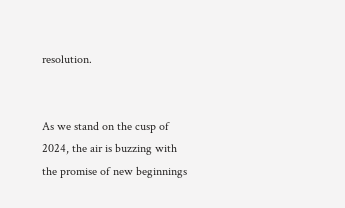resolution.


As we stand on the cusp of 2024, the air is buzzing with the promise of new beginnings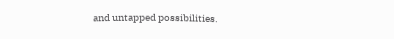and untapped possibilities.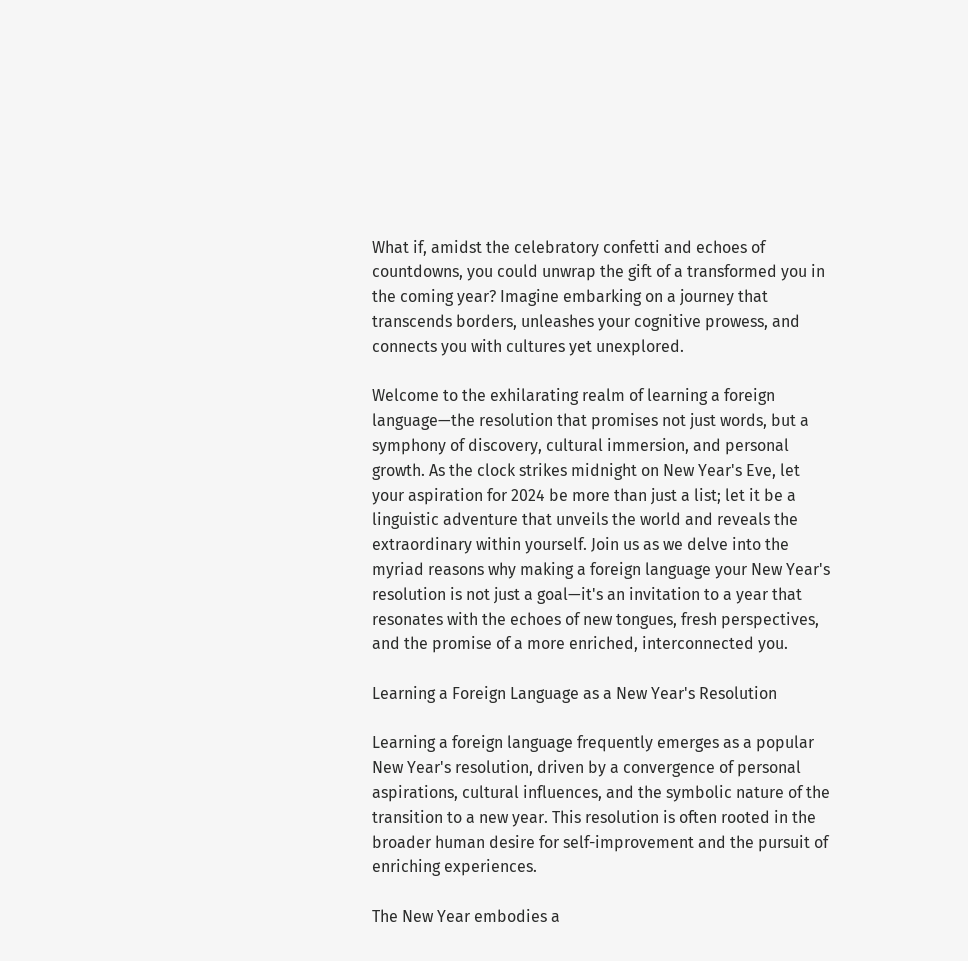What if, amidst the celebratory confetti and echoes of countdowns, you could unwrap the gift of a transformed you in the coming year? Imagine embarking on a journey that transcends borders, unleashes your cognitive prowess, and connects you with cultures yet unexplored.

Welcome to the exhilarating realm of learning a foreign language—the resolution that promises not just words, but a symphony of discovery, cultural immersion, and personal growth. As the clock strikes midnight on New Year's Eve, let your aspiration for 2024 be more than just a list; let it be a linguistic adventure that unveils the world and reveals the extraordinary within yourself. Join us as we delve into the myriad reasons why making a foreign language your New Year's resolution is not just a goal—it's an invitation to a year that resonates with the echoes of new tongues, fresh perspectives, and the promise of a more enriched, interconnected you.

Learning a Foreign Language as a New Year's Resolution

Learning a foreign language frequently emerges as a popular New Year's resolution, driven by a convergence of personal aspirations, cultural influences, and the symbolic nature of the transition to a new year. This resolution is often rooted in the broader human desire for self-improvement and the pursuit of enriching experiences.

The New Year embodies a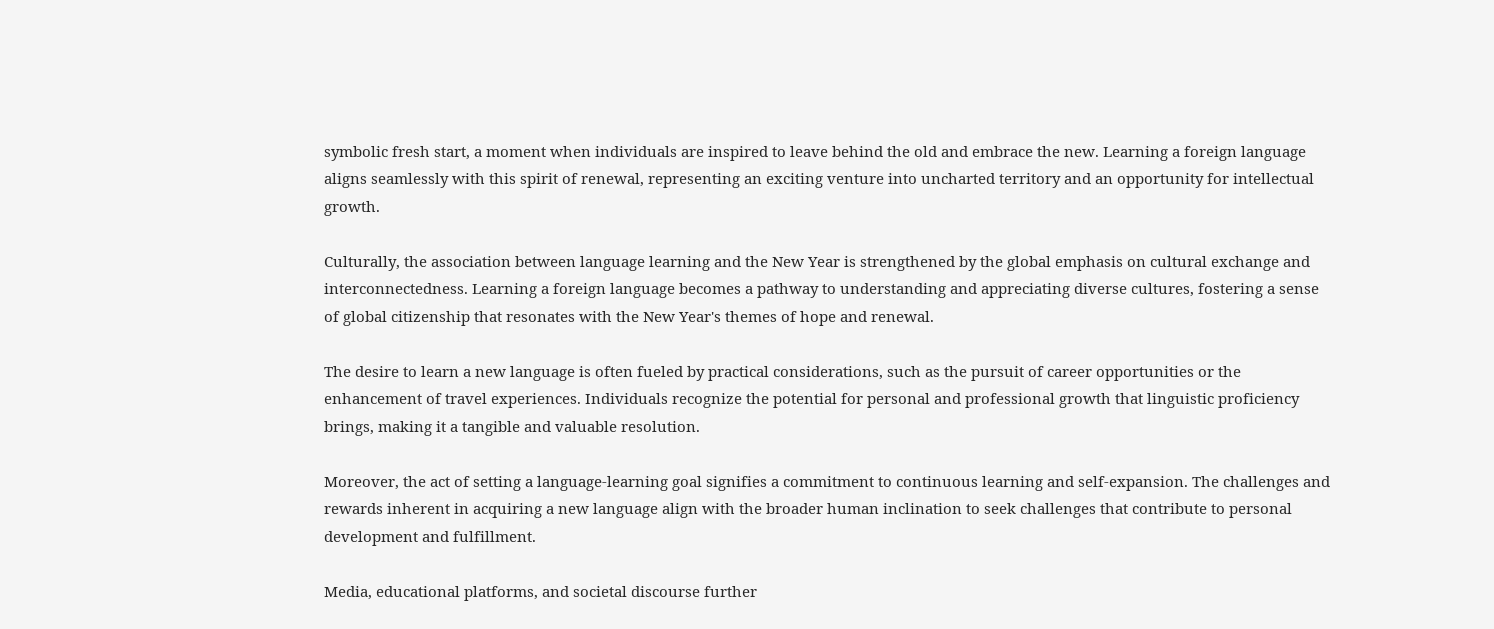symbolic fresh start, a moment when individuals are inspired to leave behind the old and embrace the new. Learning a foreign language aligns seamlessly with this spirit of renewal, representing an exciting venture into uncharted territory and an opportunity for intellectual growth.

Culturally, the association between language learning and the New Year is strengthened by the global emphasis on cultural exchange and interconnectedness. Learning a foreign language becomes a pathway to understanding and appreciating diverse cultures, fostering a sense of global citizenship that resonates with the New Year's themes of hope and renewal.

The desire to learn a new language is often fueled by practical considerations, such as the pursuit of career opportunities or the enhancement of travel experiences. Individuals recognize the potential for personal and professional growth that linguistic proficiency brings, making it a tangible and valuable resolution.

Moreover, the act of setting a language-learning goal signifies a commitment to continuous learning and self-expansion. The challenges and rewards inherent in acquiring a new language align with the broader human inclination to seek challenges that contribute to personal development and fulfillment.

Media, educational platforms, and societal discourse further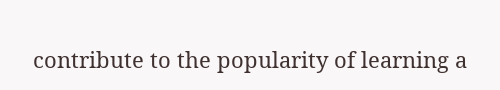contribute to the popularity of learning a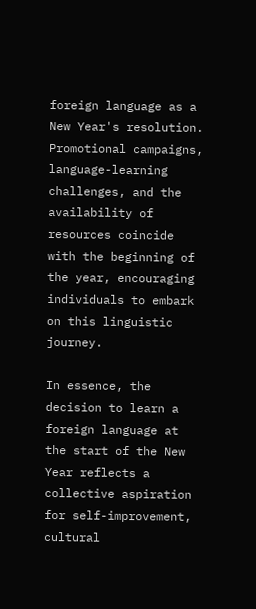foreign language as a New Year's resolution. Promotional campaigns, language-learning challenges, and the availability of resources coincide with the beginning of the year, encouraging individuals to embark on this linguistic journey.

In essence, the decision to learn a foreign language at the start of the New Year reflects a collective aspiration for self-improvement, cultural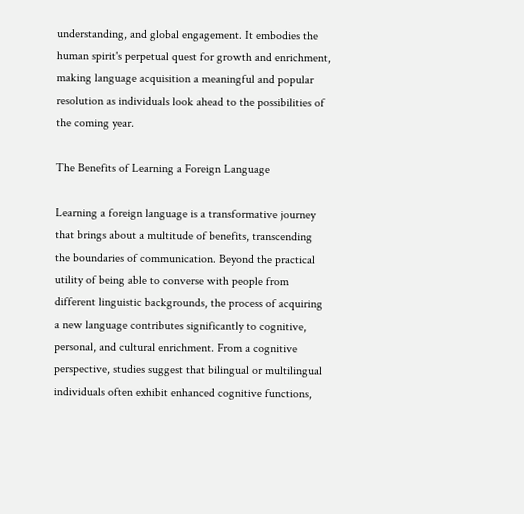understanding, and global engagement. It embodies the human spirit's perpetual quest for growth and enrichment, making language acquisition a meaningful and popular resolution as individuals look ahead to the possibilities of the coming year.

The Benefits of Learning a Foreign Language

Learning a foreign language is a transformative journey that brings about a multitude of benefits, transcending the boundaries of communication. Beyond the practical utility of being able to converse with people from different linguistic backgrounds, the process of acquiring a new language contributes significantly to cognitive, personal, and cultural enrichment. From a cognitive perspective, studies suggest that bilingual or multilingual individuals often exhibit enhanced cognitive functions,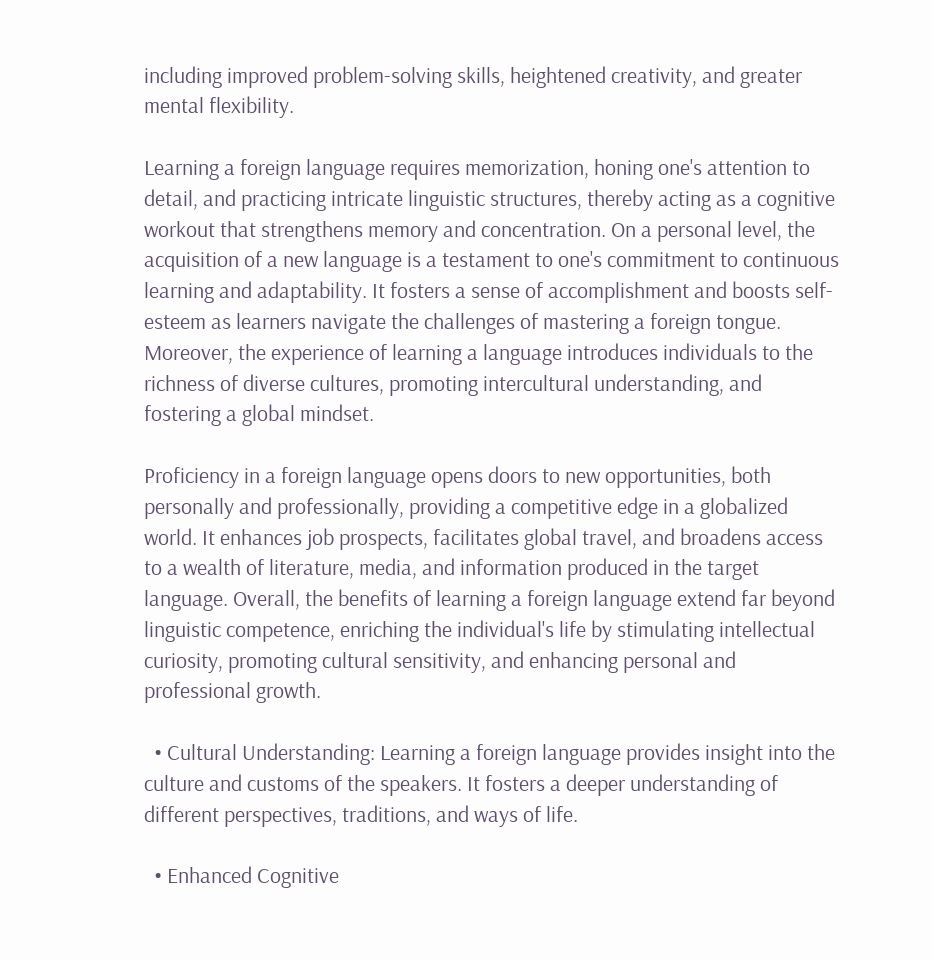including improved problem-solving skills, heightened creativity, and greater mental flexibility.

Learning a foreign language requires memorization, honing one's attention to detail, and practicing intricate linguistic structures, thereby acting as a cognitive workout that strengthens memory and concentration. On a personal level, the acquisition of a new language is a testament to one's commitment to continuous learning and adaptability. It fosters a sense of accomplishment and boosts self-esteem as learners navigate the challenges of mastering a foreign tongue. Moreover, the experience of learning a language introduces individuals to the richness of diverse cultures, promoting intercultural understanding, and fostering a global mindset.

Proficiency in a foreign language opens doors to new opportunities, both personally and professionally, providing a competitive edge in a globalized world. It enhances job prospects, facilitates global travel, and broadens access to a wealth of literature, media, and information produced in the target language. Overall, the benefits of learning a foreign language extend far beyond linguistic competence, enriching the individual's life by stimulating intellectual curiosity, promoting cultural sensitivity, and enhancing personal and professional growth.

  • Cultural Understanding: Learning a foreign language provides insight into the culture and customs of the speakers. It fosters a deeper understanding of different perspectives, traditions, and ways of life.

  • Enhanced Cognitive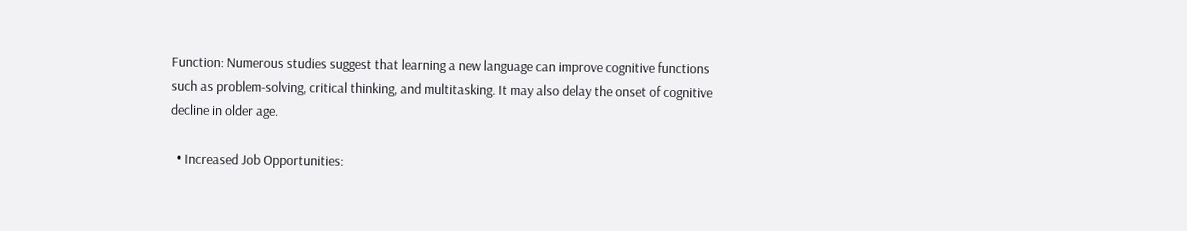Function: Numerous studies suggest that learning a new language can improve cognitive functions such as problem-solving, critical thinking, and multitasking. It may also delay the onset of cognitive decline in older age.

  • Increased Job Opportunities: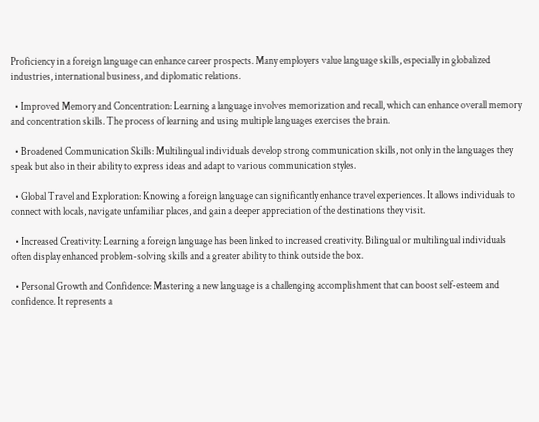Proficiency in a foreign language can enhance career prospects. Many employers value language skills, especially in globalized industries, international business, and diplomatic relations.

  • Improved Memory and Concentration: Learning a language involves memorization and recall, which can enhance overall memory and concentration skills. The process of learning and using multiple languages exercises the brain.

  • Broadened Communication Skills: Multilingual individuals develop strong communication skills, not only in the languages they speak but also in their ability to express ideas and adapt to various communication styles.

  • Global Travel and Exploration: Knowing a foreign language can significantly enhance travel experiences. It allows individuals to connect with locals, navigate unfamiliar places, and gain a deeper appreciation of the destinations they visit.

  • Increased Creativity: Learning a foreign language has been linked to increased creativity. Bilingual or multilingual individuals often display enhanced problem-solving skills and a greater ability to think outside the box.

  • Personal Growth and Confidence: Mastering a new language is a challenging accomplishment that can boost self-esteem and confidence. It represents a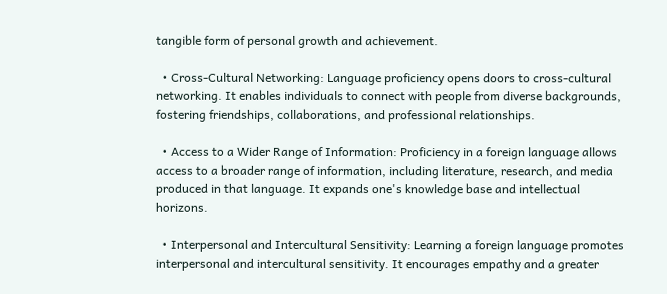tangible form of personal growth and achievement.

  • Cross-Cultural Networking: Language proficiency opens doors to cross-cultural networking. It enables individuals to connect with people from diverse backgrounds, fostering friendships, collaborations, and professional relationships.

  • Access to a Wider Range of Information: Proficiency in a foreign language allows access to a broader range of information, including literature, research, and media produced in that language. It expands one's knowledge base and intellectual horizons.

  • Interpersonal and Intercultural Sensitivity: Learning a foreign language promotes interpersonal and intercultural sensitivity. It encourages empathy and a greater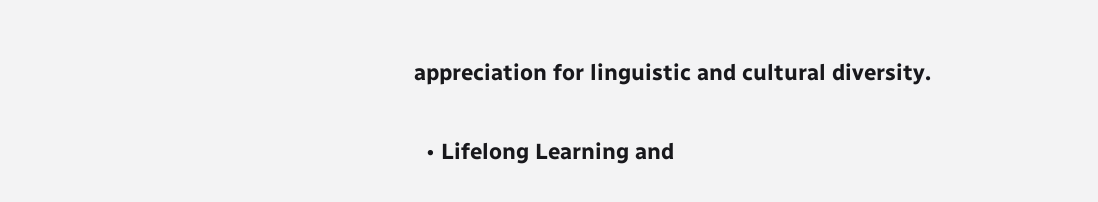appreciation for linguistic and cultural diversity.

  • Lifelong Learning and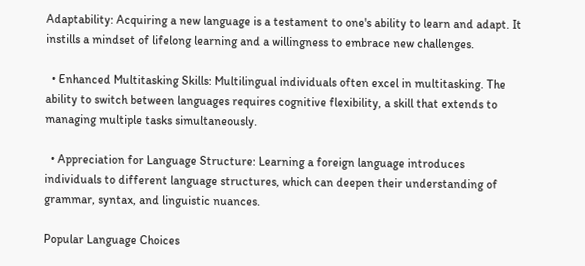Adaptability: Acquiring a new language is a testament to one's ability to learn and adapt. It instills a mindset of lifelong learning and a willingness to embrace new challenges.

  • Enhanced Multitasking Skills: Multilingual individuals often excel in multitasking. The ability to switch between languages requires cognitive flexibility, a skill that extends to managing multiple tasks simultaneously.

  • Appreciation for Language Structure: Learning a foreign language introduces individuals to different language structures, which can deepen their understanding of grammar, syntax, and linguistic nuances.

Popular Language Choices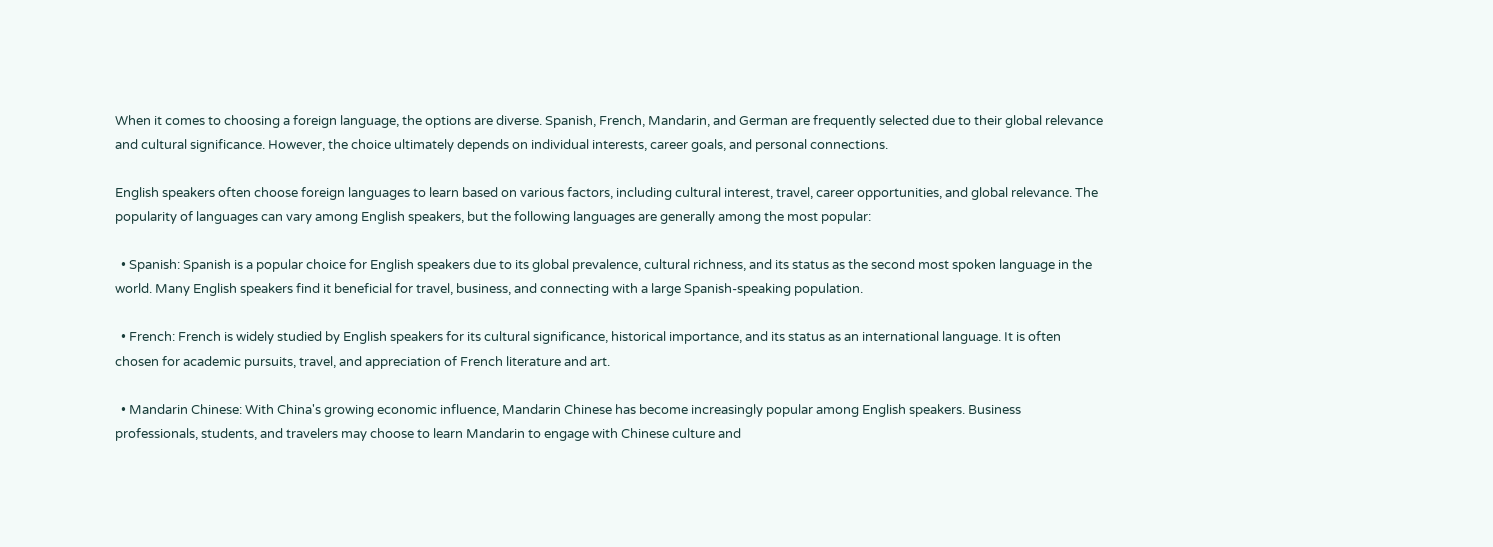When it comes to choosing a foreign language, the options are diverse. Spanish, French, Mandarin, and German are frequently selected due to their global relevance and cultural significance. However, the choice ultimately depends on individual interests, career goals, and personal connections.

English speakers often choose foreign languages to learn based on various factors, including cultural interest, travel, career opportunities, and global relevance. The popularity of languages can vary among English speakers, but the following languages are generally among the most popular:

  • Spanish: Spanish is a popular choice for English speakers due to its global prevalence, cultural richness, and its status as the second most spoken language in the world. Many English speakers find it beneficial for travel, business, and connecting with a large Spanish-speaking population.

  • French: French is widely studied by English speakers for its cultural significance, historical importance, and its status as an international language. It is often chosen for academic pursuits, travel, and appreciation of French literature and art.

  • Mandarin Chinese: With China's growing economic influence, Mandarin Chinese has become increasingly popular among English speakers. Business professionals, students, and travelers may choose to learn Mandarin to engage with Chinese culture and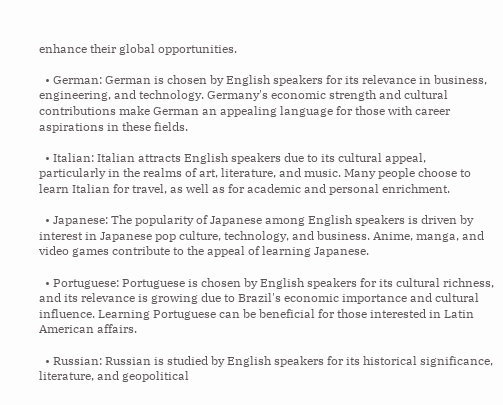enhance their global opportunities.

  • German: German is chosen by English speakers for its relevance in business, engineering, and technology. Germany's economic strength and cultural contributions make German an appealing language for those with career aspirations in these fields.

  • Italian: Italian attracts English speakers due to its cultural appeal, particularly in the realms of art, literature, and music. Many people choose to learn Italian for travel, as well as for academic and personal enrichment.

  • Japanese: The popularity of Japanese among English speakers is driven by interest in Japanese pop culture, technology, and business. Anime, manga, and video games contribute to the appeal of learning Japanese.

  • Portuguese: Portuguese is chosen by English speakers for its cultural richness, and its relevance is growing due to Brazil's economic importance and cultural influence. Learning Portuguese can be beneficial for those interested in Latin American affairs.

  • Russian: Russian is studied by English speakers for its historical significance, literature, and geopolitical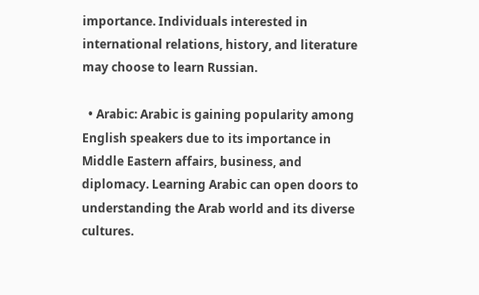importance. Individuals interested in international relations, history, and literature may choose to learn Russian.

  • Arabic: Arabic is gaining popularity among English speakers due to its importance in Middle Eastern affairs, business, and diplomacy. Learning Arabic can open doors to understanding the Arab world and its diverse cultures.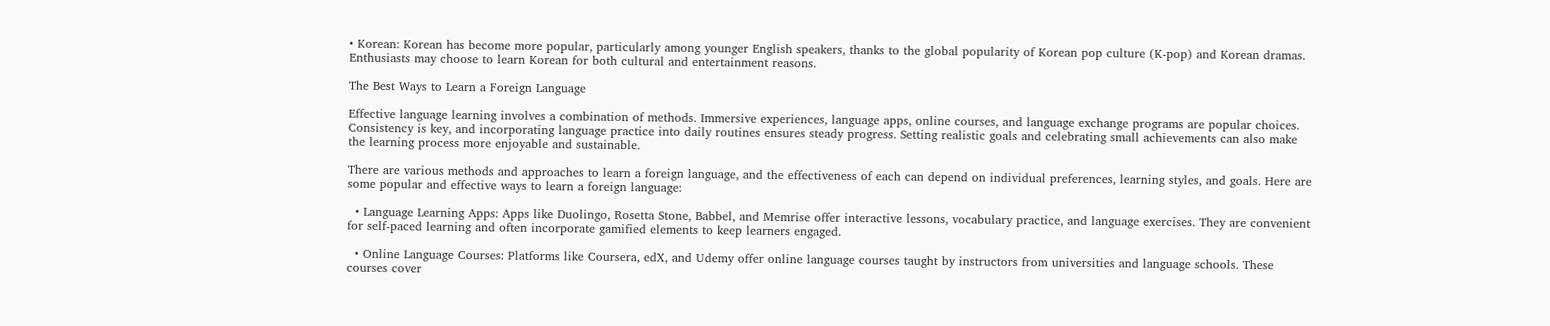• Korean: Korean has become more popular, particularly among younger English speakers, thanks to the global popularity of Korean pop culture (K-pop) and Korean dramas. Enthusiasts may choose to learn Korean for both cultural and entertainment reasons.

The Best Ways to Learn a Foreign Language

Effective language learning involves a combination of methods. Immersive experiences, language apps, online courses, and language exchange programs are popular choices. Consistency is key, and incorporating language practice into daily routines ensures steady progress. Setting realistic goals and celebrating small achievements can also make the learning process more enjoyable and sustainable.

There are various methods and approaches to learn a foreign language, and the effectiveness of each can depend on individual preferences, learning styles, and goals. Here are some popular and effective ways to learn a foreign language:

  • Language Learning Apps: Apps like Duolingo, Rosetta Stone, Babbel, and Memrise offer interactive lessons, vocabulary practice, and language exercises. They are convenient for self-paced learning and often incorporate gamified elements to keep learners engaged.

  • Online Language Courses: Platforms like Coursera, edX, and Udemy offer online language courses taught by instructors from universities and language schools. These courses cover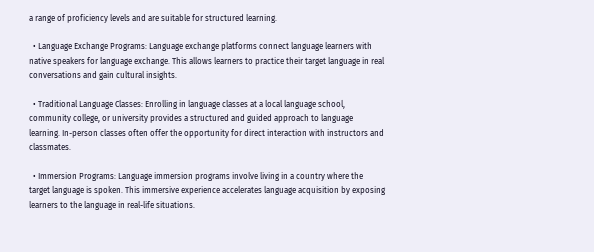a range of proficiency levels and are suitable for structured learning.

  • Language Exchange Programs: Language exchange platforms connect language learners with native speakers for language exchange. This allows learners to practice their target language in real conversations and gain cultural insights.

  • Traditional Language Classes: Enrolling in language classes at a local language school, community college, or university provides a structured and guided approach to language learning. In-person classes often offer the opportunity for direct interaction with instructors and classmates.

  • Immersion Programs: Language immersion programs involve living in a country where the target language is spoken. This immersive experience accelerates language acquisition by exposing learners to the language in real-life situations.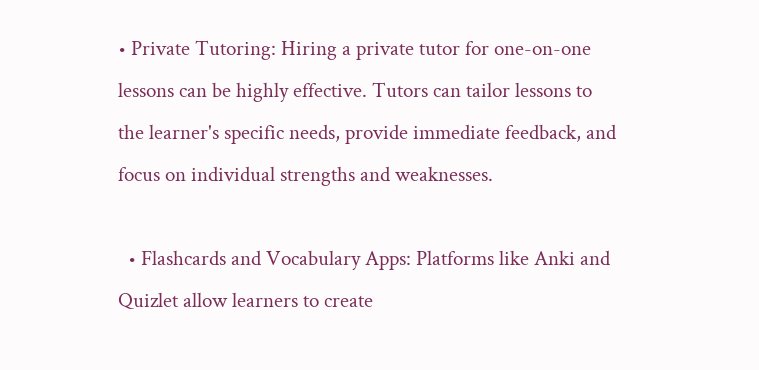• Private Tutoring: Hiring a private tutor for one-on-one lessons can be highly effective. Tutors can tailor lessons to the learner's specific needs, provide immediate feedback, and focus on individual strengths and weaknesses.

  • Flashcards and Vocabulary Apps: Platforms like Anki and Quizlet allow learners to create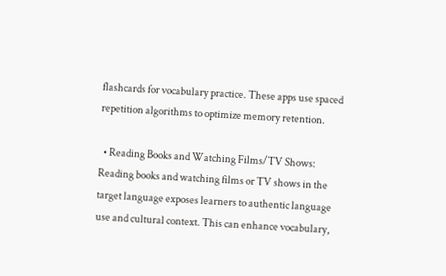flashcards for vocabulary practice. These apps use spaced repetition algorithms to optimize memory retention.

  • Reading Books and Watching Films/TV Shows: Reading books and watching films or TV shows in the target language exposes learners to authentic language use and cultural context. This can enhance vocabulary,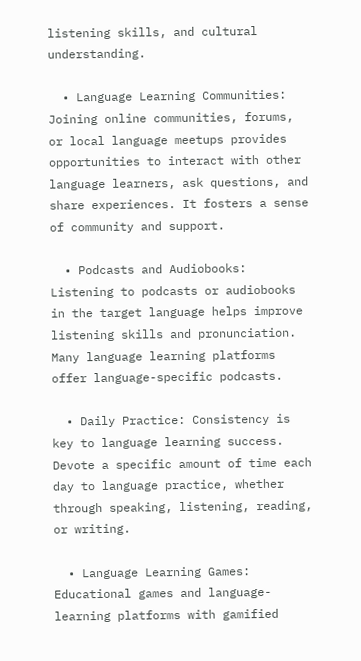listening skills, and cultural understanding.

  • Language Learning Communities: Joining online communities, forums, or local language meetups provides opportunities to interact with other language learners, ask questions, and share experiences. It fosters a sense of community and support.

  • Podcasts and Audiobooks: Listening to podcasts or audiobooks in the target language helps improve listening skills and pronunciation. Many language learning platforms offer language-specific podcasts.

  • Daily Practice: Consistency is key to language learning success. Devote a specific amount of time each day to language practice, whether through speaking, listening, reading, or writing.

  • Language Learning Games: Educational games and language-learning platforms with gamified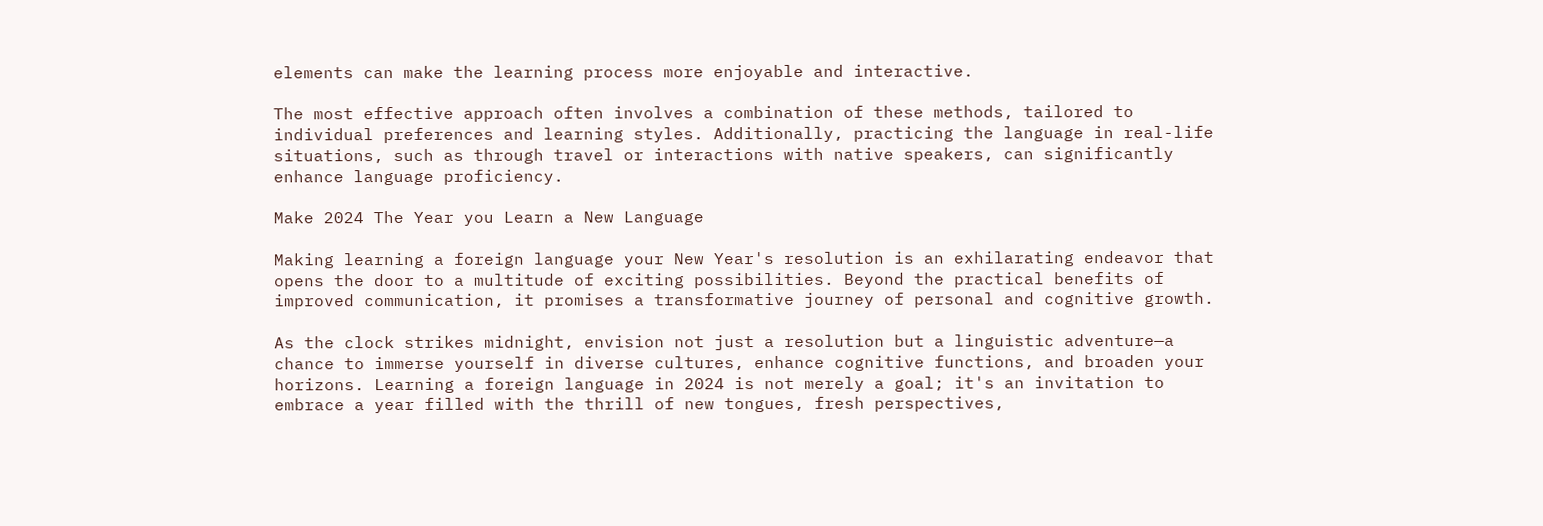elements can make the learning process more enjoyable and interactive.

The most effective approach often involves a combination of these methods, tailored to individual preferences and learning styles. Additionally, practicing the language in real-life situations, such as through travel or interactions with native speakers, can significantly enhance language proficiency.

Make 2024 The Year you Learn a New Language

Making learning a foreign language your New Year's resolution is an exhilarating endeavor that opens the door to a multitude of exciting possibilities. Beyond the practical benefits of improved communication, it promises a transformative journey of personal and cognitive growth.

As the clock strikes midnight, envision not just a resolution but a linguistic adventure—a chance to immerse yourself in diverse cultures, enhance cognitive functions, and broaden your horizons. Learning a foreign language in 2024 is not merely a goal; it's an invitation to embrace a year filled with the thrill of new tongues, fresh perspectives,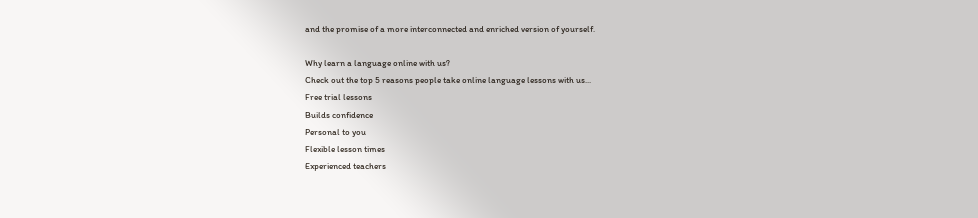and the promise of a more interconnected and enriched version of yourself.

Why learn a language online with us?
Check out the top 5 reasons people take online language lessons with us...
Free trial lessons
Builds confidence
Personal to you
Flexible lesson times
Experienced teachers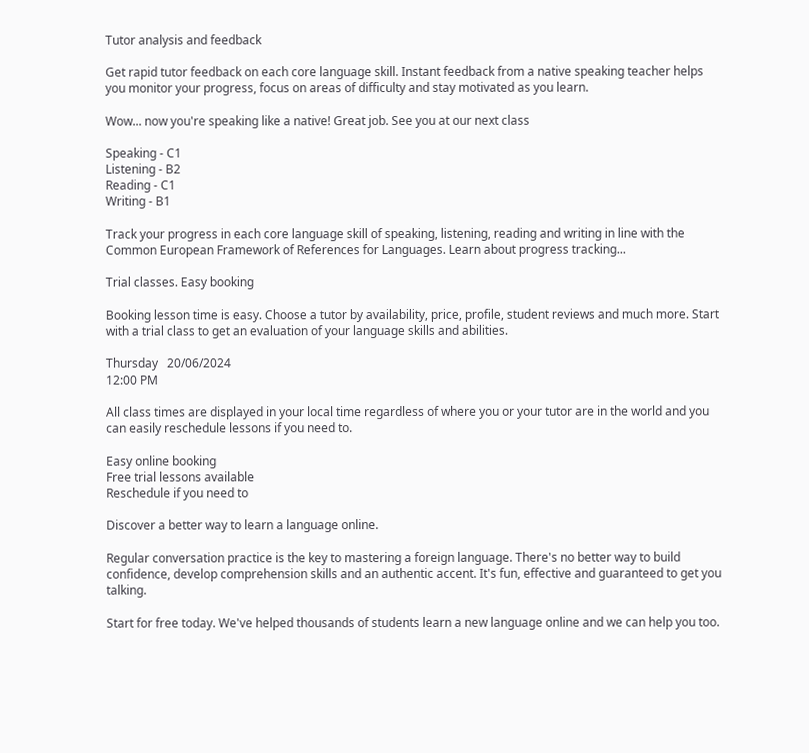Tutor analysis and feedback

Get rapid tutor feedback on each core language skill. Instant feedback from a native speaking teacher helps you monitor your progress, focus on areas of difficulty and stay motivated as you learn.

Wow... now you're speaking like a native! Great job. See you at our next class

Speaking - C1
Listening - B2
Reading - C1
Writing - B1

Track your progress in each core language skill of speaking, listening, reading and writing in line with the Common European Framework of References for Languages. Learn about progress tracking...

Trial classes. Easy booking

Booking lesson time is easy. Choose a tutor by availability, price, profile, student reviews and much more. Start with a trial class to get an evaluation of your language skills and abilities.

Thursday   20/06/2024
12:00 PM

All class times are displayed in your local time regardless of where you or your tutor are in the world and you can easily reschedule lessons if you need to.

Easy online booking
Free trial lessons available
Reschedule if you need to

Discover a better way to learn a language online.

Regular conversation practice is the key to mastering a foreign language. There's no better way to build confidence, develop comprehension skills and an authentic accent. It's fun, effective and guaranteed to get you talking.

Start for free today. We've helped thousands of students learn a new language online and we can help you too.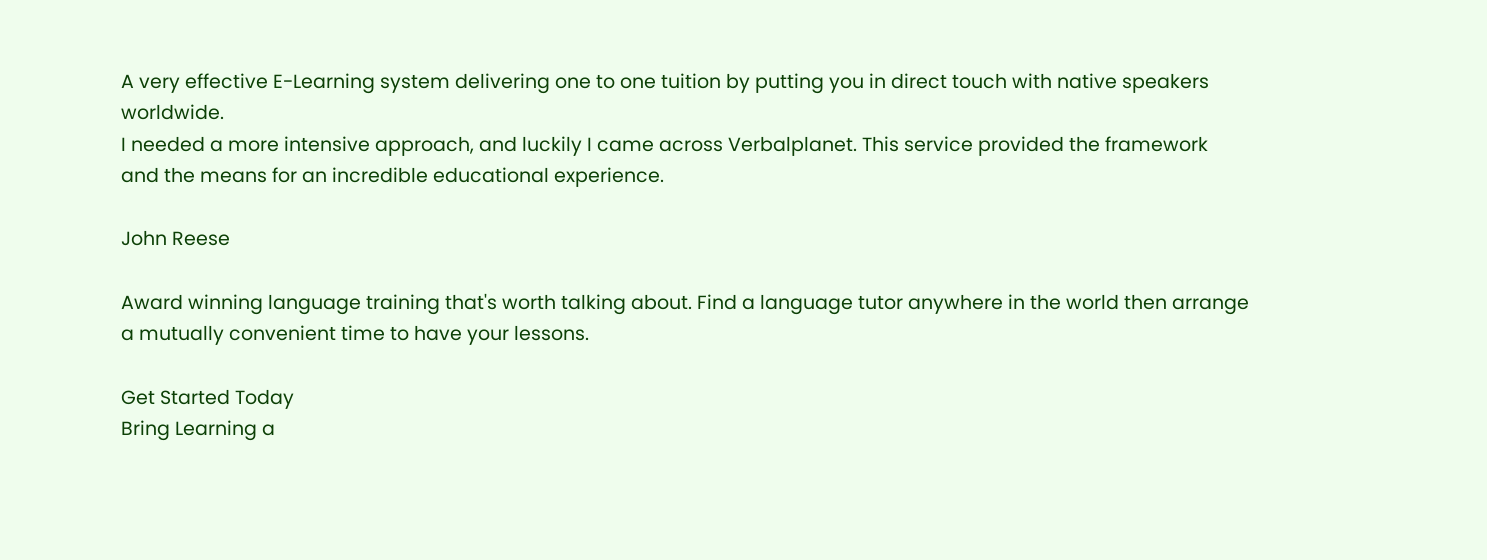A very effective E-Learning system delivering one to one tuition by putting you in direct touch with native speakers worldwide.
I needed a more intensive approach, and luckily I came across Verbalplanet. This service provided the framework and the means for an incredible educational experience.

John Reese

Award winning language training that's worth talking about. Find a language tutor anywhere in the world then arrange a mutually convenient time to have your lessons.

Get Started Today
Bring Learning a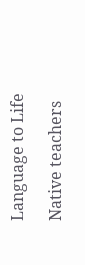Language to Life

Native teachers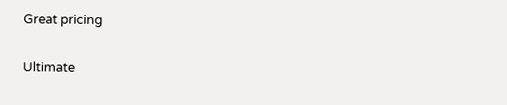Great pricing

Ultimate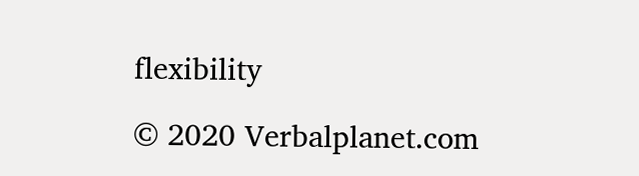flexibility

© 2020 Verbalplanet.com